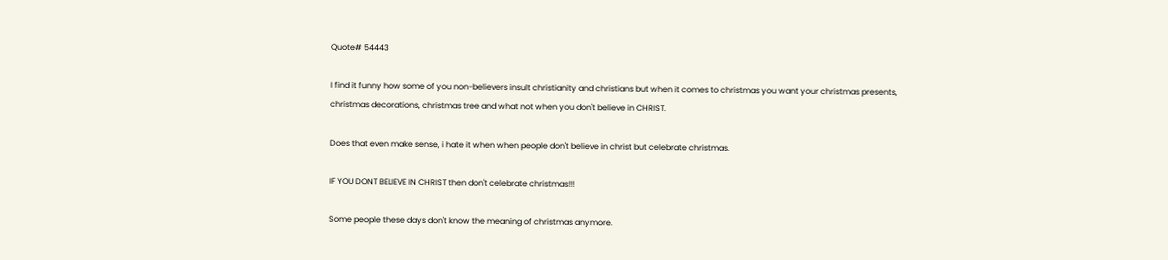Quote# 54443

I find it funny how some of you non-believers insult christianity and christians but when it comes to christmas you want your christmas presents, christmas decorations, christmas tree and what not when you don't believe in CHRIST.

Does that even make sense, i hate it when when people don't believe in christ but celebrate christmas.

IF YOU DONT BELIEVE IN CHRIST then don't celebrate christmas!!!

Some people these days don't know the meaning of christmas anymore.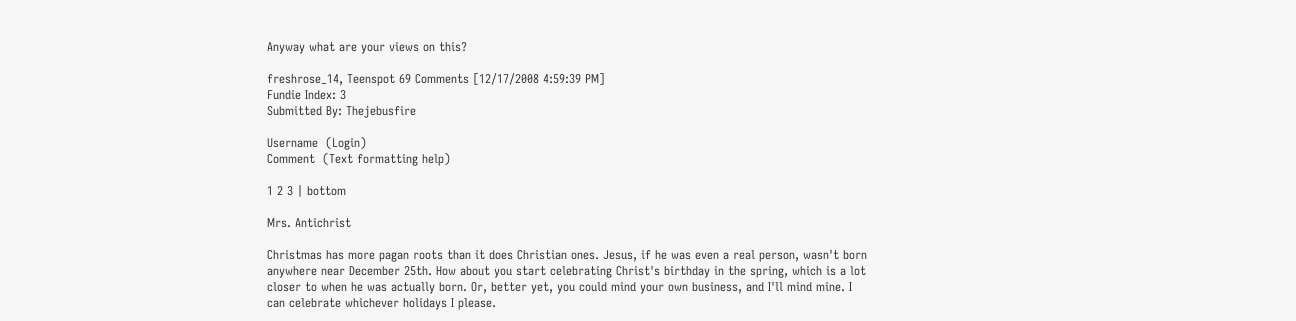Anyway what are your views on this?

freshrose_14, Teenspot 69 Comments [12/17/2008 4:59:39 PM]
Fundie Index: 3
Submitted By: Thejebusfire

Username  (Login)
Comment  (Text formatting help)

1 2 3 | bottom

Mrs. Antichrist

Christmas has more pagan roots than it does Christian ones. Jesus, if he was even a real person, wasn't born anywhere near December 25th. How about you start celebrating Christ's birthday in the spring, which is a lot closer to when he was actually born. Or, better yet, you could mind your own business, and I'll mind mine. I can celebrate whichever holidays I please.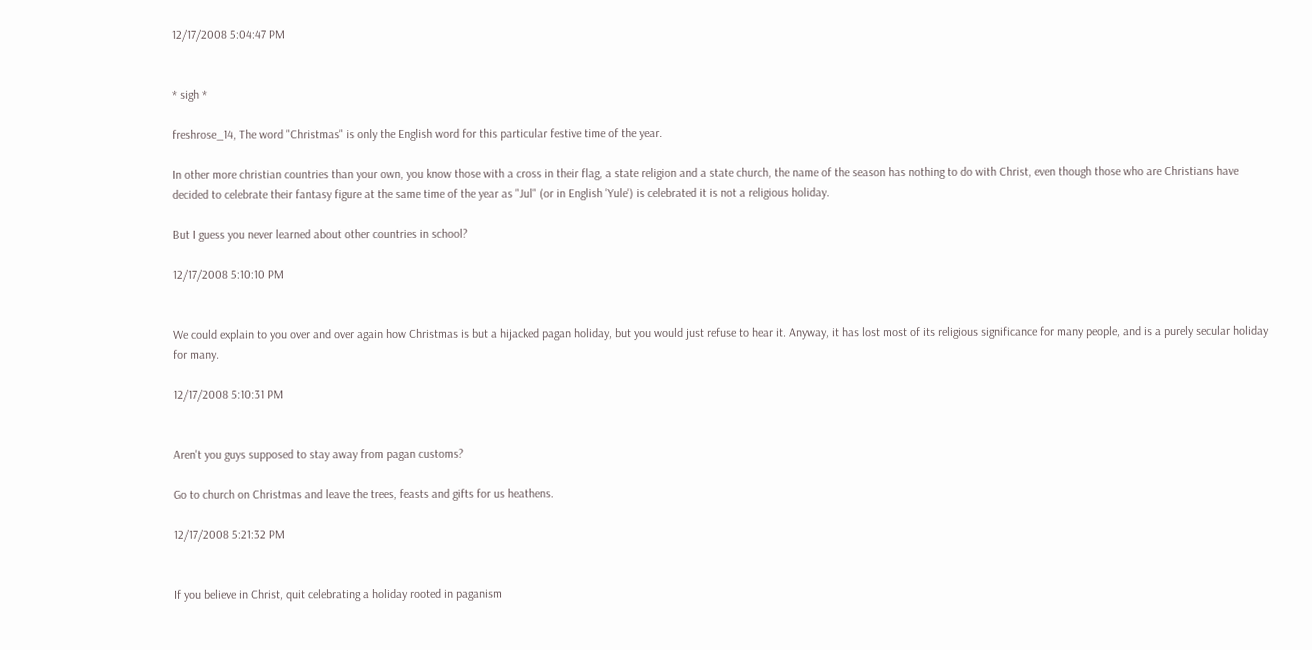12/17/2008 5:04:47 PM


* sigh *

freshrose_14, The word "Christmas" is only the English word for this particular festive time of the year.

In other more christian countries than your own, you know those with a cross in their flag, a state religion and a state church, the name of the season has nothing to do with Christ, even though those who are Christians have decided to celebrate their fantasy figure at the same time of the year as "Jul" (or in English 'Yule') is celebrated it is not a religious holiday.

But I guess you never learned about other countries in school?

12/17/2008 5:10:10 PM


We could explain to you over and over again how Christmas is but a hijacked pagan holiday, but you would just refuse to hear it. Anyway, it has lost most of its religious significance for many people, and is a purely secular holiday for many.

12/17/2008 5:10:31 PM


Aren't you guys supposed to stay away from pagan customs?

Go to church on Christmas and leave the trees, feasts and gifts for us heathens.

12/17/2008 5:21:32 PM


If you believe in Christ, quit celebrating a holiday rooted in paganism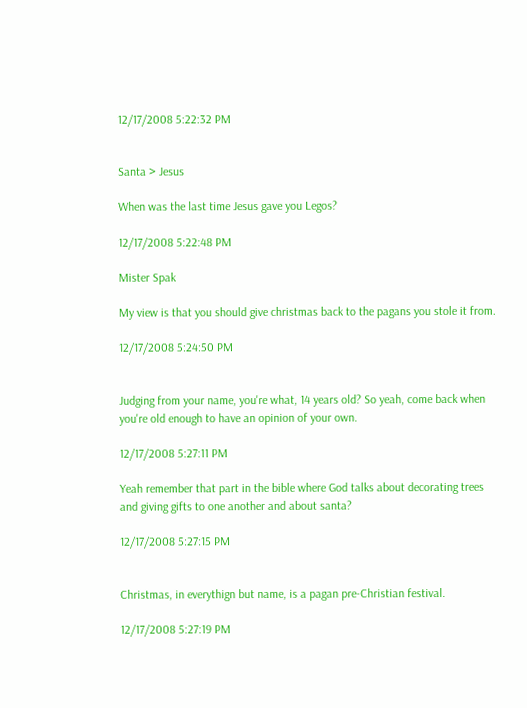12/17/2008 5:22:32 PM


Santa > Jesus

When was the last time Jesus gave you Legos?

12/17/2008 5:22:48 PM

Mister Spak

My view is that you should give christmas back to the pagans you stole it from.

12/17/2008 5:24:50 PM


Judging from your name, you're what, 14 years old? So yeah, come back when you're old enough to have an opinion of your own.

12/17/2008 5:27:11 PM

Yeah remember that part in the bible where God talks about decorating trees and giving gifts to one another and about santa?

12/17/2008 5:27:15 PM


Christmas, in everythign but name, is a pagan pre-Christian festival.

12/17/2008 5:27:19 PM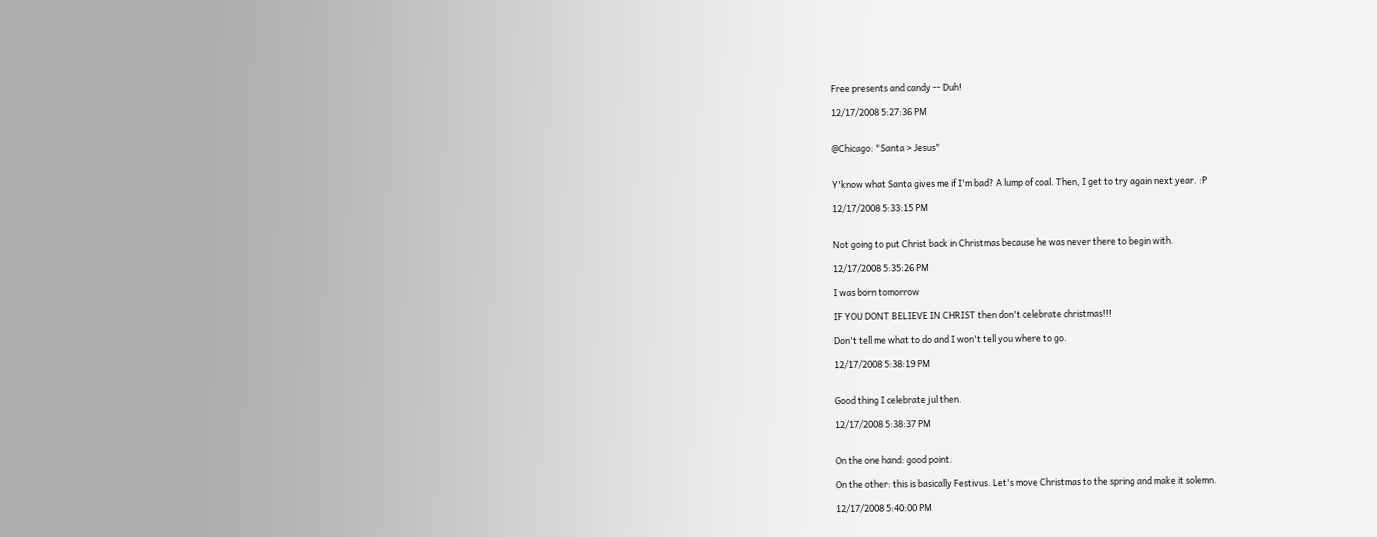Free presents and candy -- Duh!

12/17/2008 5:27:36 PM


@Chicago: "Santa > Jesus"


Y'know what Santa gives me if I'm bad? A lump of coal. Then, I get to try again next year. :P

12/17/2008 5:33:15 PM


Not going to put Christ back in Christmas because he was never there to begin with.

12/17/2008 5:35:26 PM

I was born tomorrow

IF YOU DONT BELIEVE IN CHRIST then don't celebrate christmas!!!

Don't tell me what to do and I won't tell you where to go.

12/17/2008 5:38:19 PM


Good thing I celebrate jul then.

12/17/2008 5:38:37 PM


On the one hand: good point.

On the other: this is basically Festivus. Let's move Christmas to the spring and make it solemn.

12/17/2008 5:40:00 PM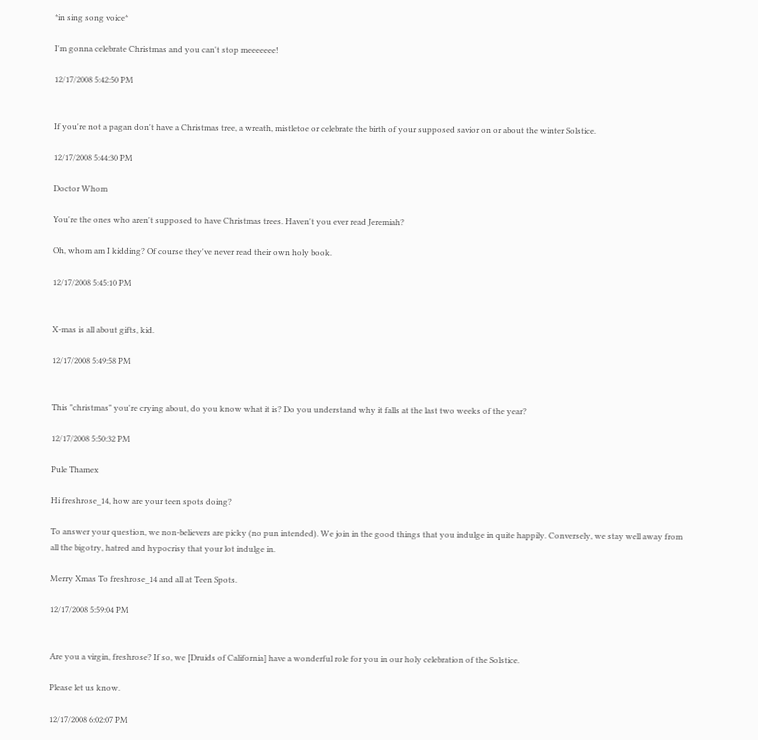*in sing song voice*

I'm gonna celebrate Christmas and you can't stop meeeeeee!

12/17/2008 5:42:50 PM


If you're not a pagan don't have a Christmas tree, a wreath, mistletoe or celebrate the birth of your supposed savior on or about the winter Solstice.

12/17/2008 5:44:30 PM

Doctor Whom

You're the ones who aren't supposed to have Christmas trees. Haven't you ever read Jeremiah?

Oh, whom am I kidding? Of course they've never read their own holy book.

12/17/2008 5:45:10 PM


X-mas is all about gifts, kid.

12/17/2008 5:49:58 PM


This "christmas" you're crying about, do you know what it is? Do you understand why it falls at the last two weeks of the year?

12/17/2008 5:50:32 PM

Pule Thamex

Hi freshrose_14, how are your teen spots doing?

To answer your question, we non-believers are picky (no pun intended). We join in the good things that you indulge in quite happily. Conversely, we stay well away from all the bigotry, hatred and hypocrisy that your lot indulge in.

Merry Xmas To freshrose_14 and all at Teen Spots.

12/17/2008 5:59:04 PM


Are you a virgin, freshrose? If so, we [Druids of California] have a wonderful role for you in our holy celebration of the Solstice.

Please let us know.

12/17/2008 6:02:07 PM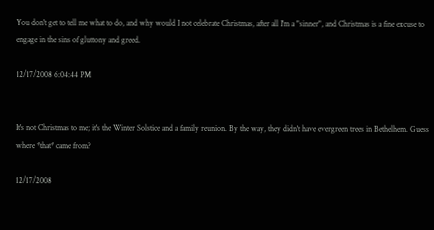You don't get to tell me what to do, and why would I not celebrate Christmas, after all I'm a "sinner", and Christmas is a fine excuse to engage in the sins of gluttony and greed.

12/17/2008 6:04:44 PM


It's not Christmas to me; it's the Winter Solstice and a family reunion. By the way, they didn't have evergreen trees in Bethelhem. Guess where *that* came from?

12/17/2008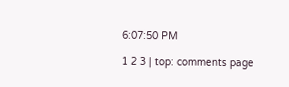6:07:50 PM

1 2 3 | top: comments page